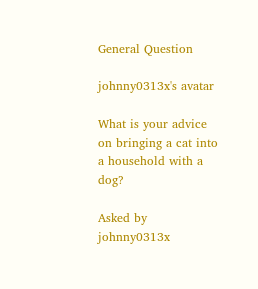General Question

johnny0313x's avatar

What is your advice on bringing a cat into a household with a dog?

Asked by johnny0313x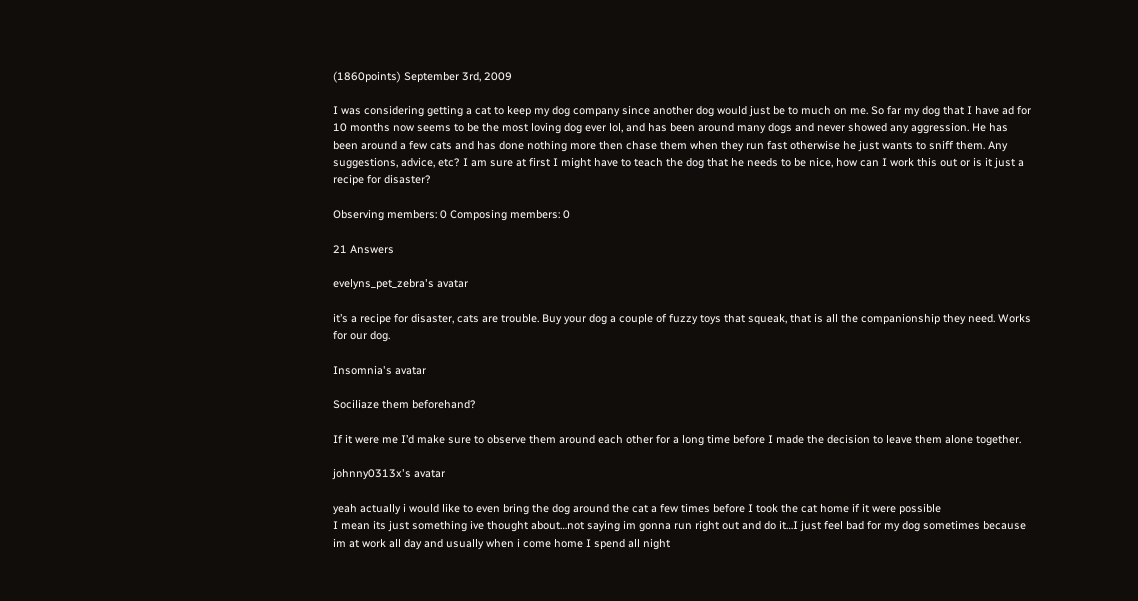(1860points) September 3rd, 2009

I was considering getting a cat to keep my dog company since another dog would just be to much on me. So far my dog that I have ad for 10 months now seems to be the most loving dog ever lol, and has been around many dogs and never showed any aggression. He has been around a few cats and has done nothing more then chase them when they run fast otherwise he just wants to sniff them. Any suggestions, advice, etc? I am sure at first I might have to teach the dog that he needs to be nice, how can I work this out or is it just a recipe for disaster?

Observing members: 0 Composing members: 0

21 Answers

evelyns_pet_zebra's avatar

it’s a recipe for disaster, cats are trouble. Buy your dog a couple of fuzzy toys that squeak, that is all the companionship they need. Works for our dog.

Insomnia's avatar

Sociliaze them beforehand?

If it were me I’d make sure to observe them around each other for a long time before I made the decision to leave them alone together.

johnny0313x's avatar

yeah actually i would like to even bring the dog around the cat a few times before I took the cat home if it were possible
I mean its just something ive thought about…not saying im gonna run right out and do it…I just feel bad for my dog sometimes because im at work all day and usually when i come home I spend all night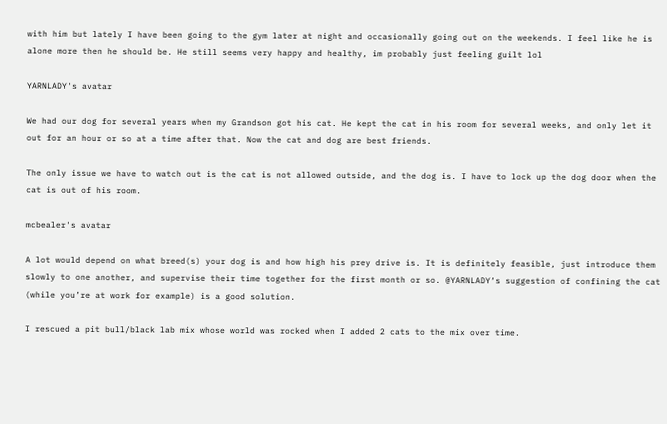with him but lately I have been going to the gym later at night and occasionally going out on the weekends. I feel like he is alone more then he should be. He still seems very happy and healthy, im probably just feeling guilt lol

YARNLADY's avatar

We had our dog for several years when my Grandson got his cat. He kept the cat in his room for several weeks, and only let it out for an hour or so at a time after that. Now the cat and dog are best friends.

The only issue we have to watch out is the cat is not allowed outside, and the dog is. I have to lock up the dog door when the cat is out of his room.

mcbealer's avatar

A lot would depend on what breed(s) your dog is and how high his prey drive is. It is definitely feasible, just introduce them slowly to one another, and supervise their time together for the first month or so. @YARNLADY‘s suggestion of confining the cat (while you’re at work for example) is a good solution.

I rescued a pit bull/black lab mix whose world was rocked when I added 2 cats to the mix over time.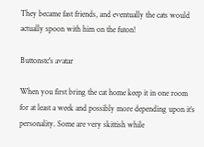They became fast friends, and eventually the cats would actually spoon with him on the futon!

Buttonstc's avatar

When you first bring the cat home keep it in one room for at least a week and possibly more depending upon it’s personality. Some are very skittish while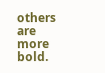others are more bold.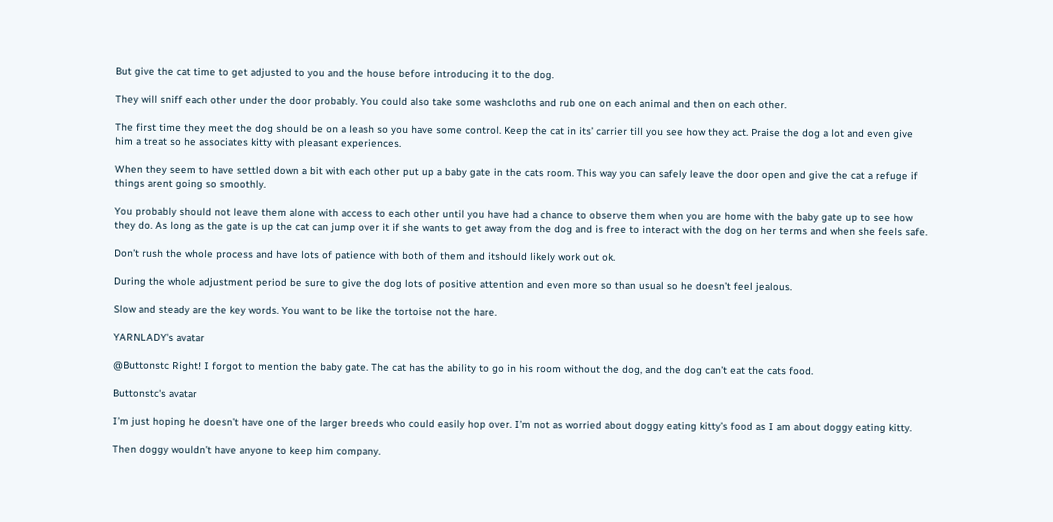But give the cat time to get adjusted to you and the house before introducing it to the dog.

They will sniff each other under the door probably. You could also take some washcloths and rub one on each animal and then on each other.

The first time they meet the dog should be on a leash so you have some control. Keep the cat in its’ carrier till you see how they act. Praise the dog a lot and even give him a treat so he associates kitty with pleasant experiences.

When they seem to have settled down a bit with each other put up a baby gate in the cats room. This way you can safely leave the door open and give the cat a refuge if things arent going so smoothly.

You probably should not leave them alone with access to each other until you have had a chance to observe them when you are home with the baby gate up to see how they do. As long as the gate is up the cat can jump over it if she wants to get away from the dog and is free to interact with the dog on her terms and when she feels safe.

Don’t rush the whole process and have lots of patience with both of them and itshould likely work out ok.

During the whole adjustment period be sure to give the dog lots of positive attention and even more so than usual so he doesn’t feel jealous.

Slow and steady are the key words. You want to be like the tortoise not the hare.

YARNLADY's avatar

@Buttonstc Right! I forgot to mention the baby gate. The cat has the ability to go in his room without the dog, and the dog can’t eat the cats food.

Buttonstc's avatar

I’m just hoping he doesn’t have one of the larger breeds who could easily hop over. I’m not as worried about doggy eating kitty’s food as I am about doggy eating kitty.

Then doggy wouldn’t have anyone to keep him company.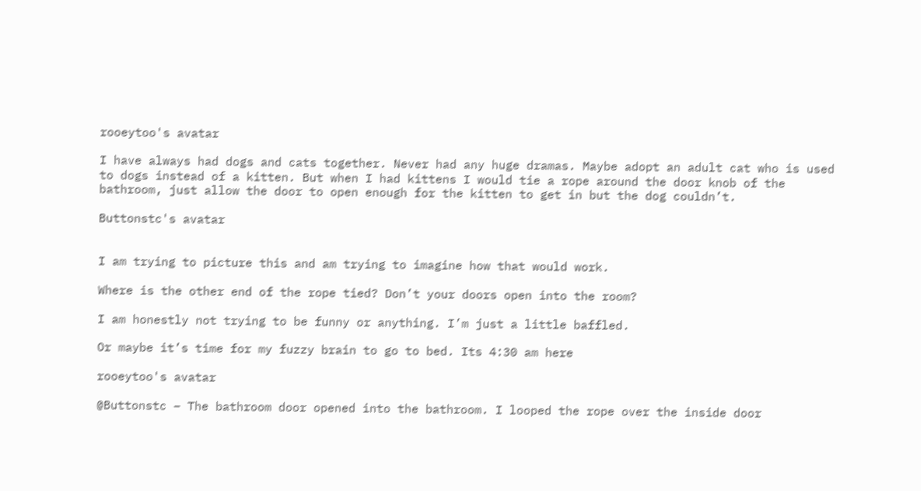rooeytoo's avatar

I have always had dogs and cats together. Never had any huge dramas. Maybe adopt an adult cat who is used to dogs instead of a kitten. But when I had kittens I would tie a rope around the door knob of the bathroom, just allow the door to open enough for the kitten to get in but the dog couldn’t.

Buttonstc's avatar


I am trying to picture this and am trying to imagine how that would work.

Where is the other end of the rope tied? Don’t your doors open into the room?

I am honestly not trying to be funny or anything. I’m just a little baffled.

Or maybe it’s time for my fuzzy brain to go to bed. Its 4:30 am here

rooeytoo's avatar

@Buttonstc – The bathroom door opened into the bathroom. I looped the rope over the inside door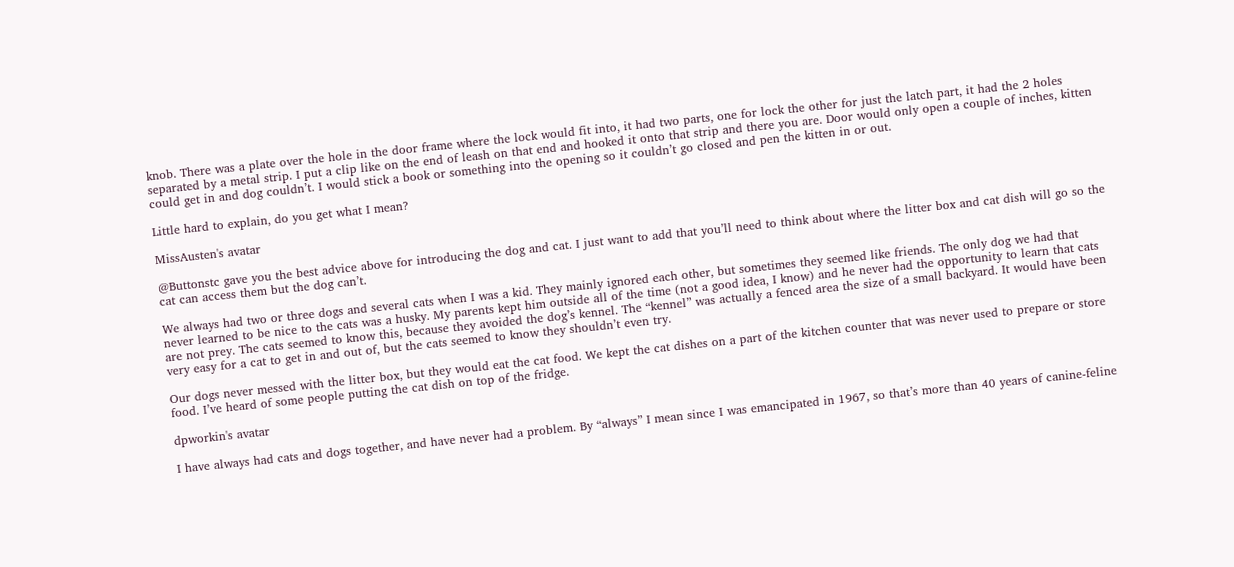knob. There was a plate over the hole in the door frame where the lock would fit into, it had two parts, one for lock the other for just the latch part, it had the 2 holes separated by a metal strip. I put a clip like on the end of leash on that end and hooked it onto that strip and there you are. Door would only open a couple of inches, kitten could get in and dog couldn’t. I would stick a book or something into the opening so it couldn’t go closed and pen the kitten in or out.

Little hard to explain, do you get what I mean?

MissAusten's avatar

@Buttonstc gave you the best advice above for introducing the dog and cat. I just want to add that you’ll need to think about where the litter box and cat dish will go so the cat can access them but the dog can’t.

We always had two or three dogs and several cats when I was a kid. They mainly ignored each other, but sometimes they seemed like friends. The only dog we had that never learned to be nice to the cats was a husky. My parents kept him outside all of the time (not a good idea, I know) and he never had the opportunity to learn that cats are not prey. The cats seemed to know this, because they avoided the dog’s kennel. The “kennel” was actually a fenced area the size of a small backyard. It would have been very easy for a cat to get in and out of, but the cats seemed to know they shouldn’t even try.

Our dogs never messed with the litter box, but they would eat the cat food. We kept the cat dishes on a part of the kitchen counter that was never used to prepare or store food. I’ve heard of some people putting the cat dish on top of the fridge.

dpworkin's avatar

I have always had cats and dogs together, and have never had a problem. By “always” I mean since I was emancipated in 1967, so that’s more than 40 years of canine-feline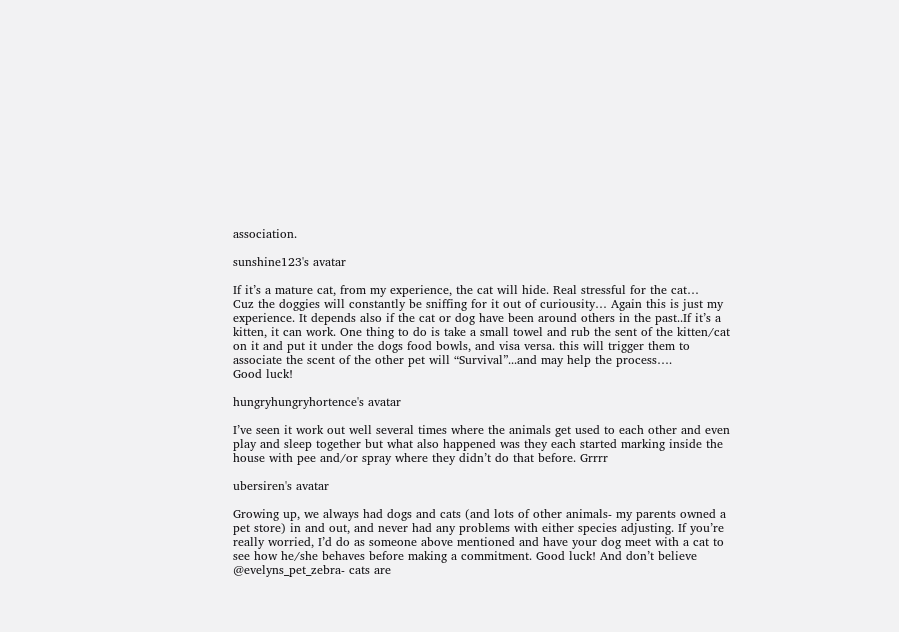association.

sunshine123's avatar

If it’s a mature cat, from my experience, the cat will hide. Real stressful for the cat…
Cuz the doggies will constantly be sniffing for it out of curiousity… Again this is just my experience. It depends also if the cat or dog have been around others in the past..If it’s a kitten, it can work. One thing to do is take a small towel and rub the sent of the kitten/cat on it and put it under the dogs food bowls, and visa versa. this will trigger them to associate the scent of the other pet will “Survival”...and may help the process….
Good luck!

hungryhungryhortence's avatar

I’ve seen it work out well several times where the animals get used to each other and even play and sleep together but what also happened was they each started marking inside the house with pee and/or spray where they didn’t do that before. Grrrr

ubersiren's avatar

Growing up, we always had dogs and cats (and lots of other animals- my parents owned a pet store) in and out, and never had any problems with either species adjusting. If you’re really worried, I’d do as someone above mentioned and have your dog meet with a cat to see how he/she behaves before making a commitment. Good luck! And don’t believe @evelyns_pet_zebra- cats are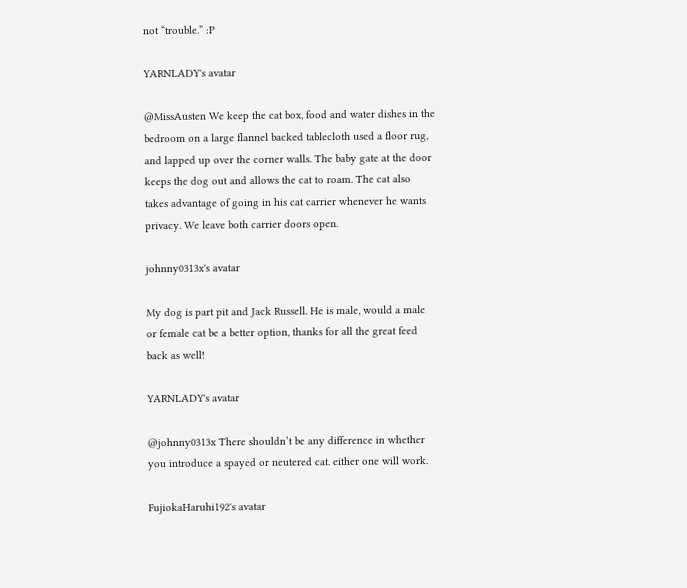not “trouble.” :P

YARNLADY's avatar

@MissAusten We keep the cat box, food and water dishes in the bedroom on a large flannel backed tablecloth used a floor rug, and lapped up over the corner walls. The baby gate at the door keeps the dog out and allows the cat to roam. The cat also takes advantage of going in his cat carrier whenever he wants privacy. We leave both carrier doors open.

johnny0313x's avatar

My dog is part pit and Jack Russell. He is male, would a male or female cat be a better option, thanks for all the great feed back as well!

YARNLADY's avatar

@johnny0313x There shouldn’t be any difference in whether you introduce a spayed or neutered cat. either one will work.

FujiokaHaruhi192's avatar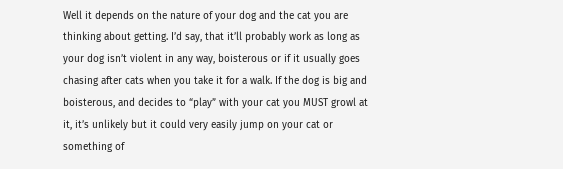Well it depends on the nature of your dog and the cat you are thinking about getting. I’d say, that it’ll probably work as long as your dog isn’t violent in any way, boisterous or if it usually goes chasing after cats when you take it for a walk. If the dog is big and boisterous, and decides to “play” with your cat you MUST growl at it, it’s unlikely but it could very easily jump on your cat or something of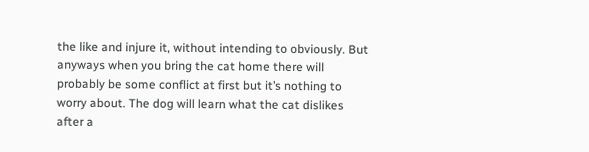the like and injure it, without intending to obviously. But anyways when you bring the cat home there will probably be some conflict at first but it’s nothing to worry about. The dog will learn what the cat dislikes after a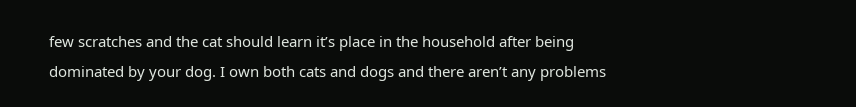few scratches and the cat should learn it’s place in the household after being dominated by your dog. I own both cats and dogs and there aren’t any problems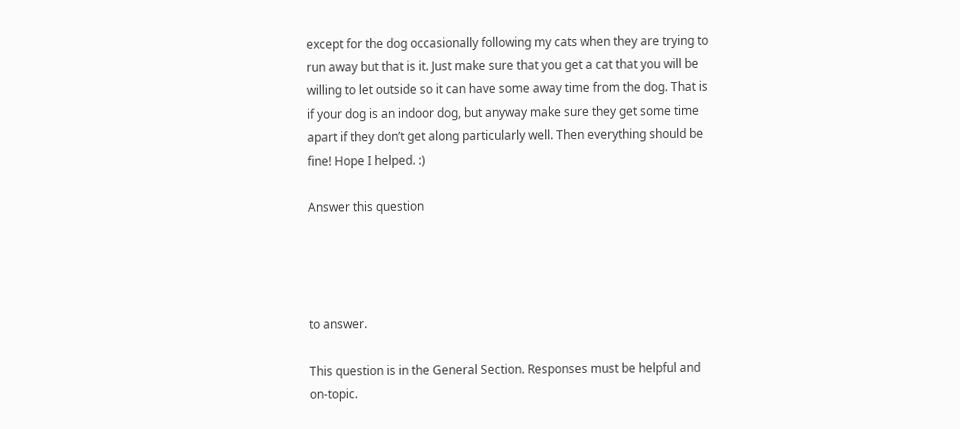except for the dog occasionally following my cats when they are trying to run away but that is it. Just make sure that you get a cat that you will be willing to let outside so it can have some away time from the dog. That is if your dog is an indoor dog, but anyway make sure they get some time apart if they don’t get along particularly well. Then everything should be fine! Hope I helped. :)

Answer this question




to answer.

This question is in the General Section. Responses must be helpful and on-topic.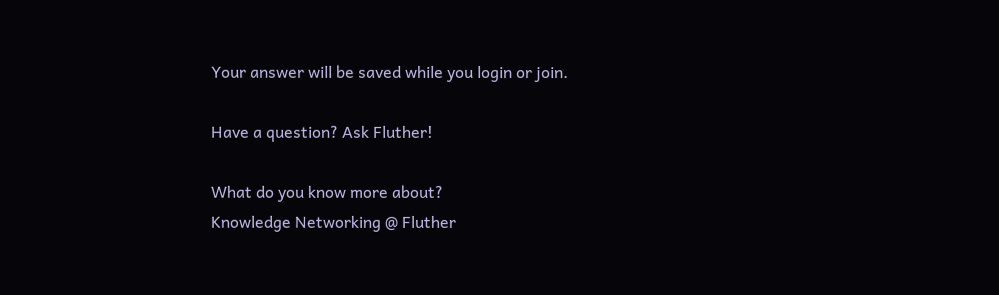Your answer will be saved while you login or join.

Have a question? Ask Fluther!

What do you know more about?
Knowledge Networking @ Fluther